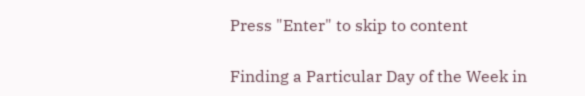Press "Enter" to skip to content

Finding a Particular Day of the Week in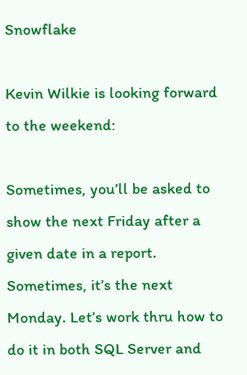Snowflake

Kevin Wilkie is looking forward to the weekend:

Sometimes, you’ll be asked to show the next Friday after a given date in a report. Sometimes, it’s the next Monday. Let’s work thru how to do it in both SQL Server and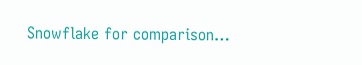Snowflake for comparison…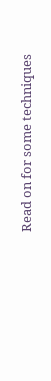Read on for some techniques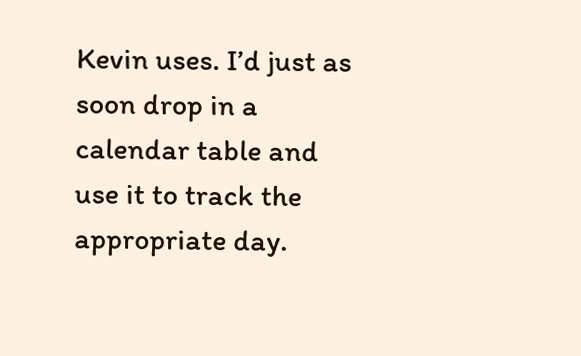Kevin uses. I’d just as soon drop in a calendar table and use it to track the appropriate day.